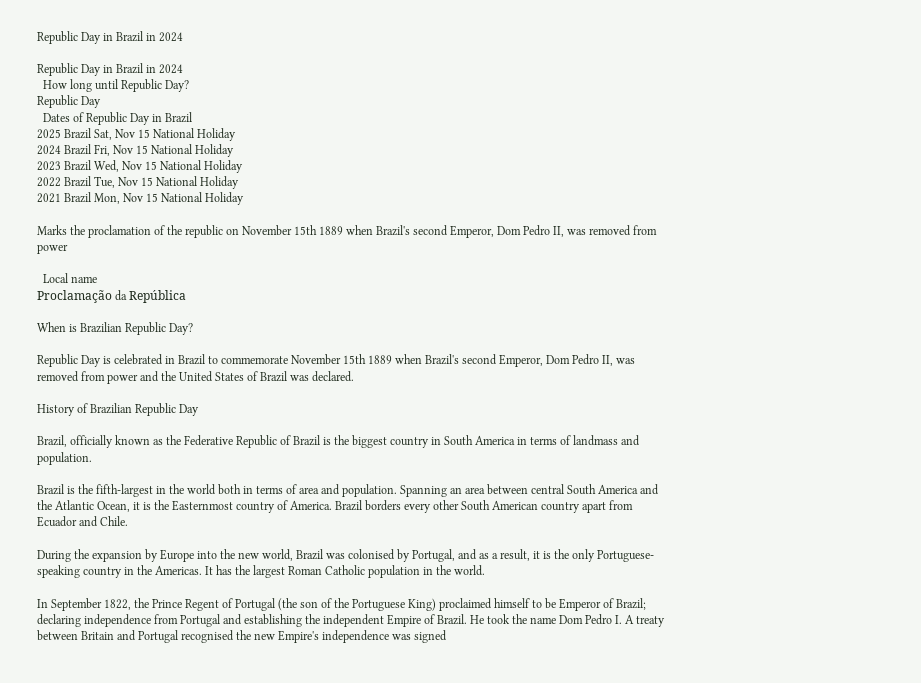Republic Day in Brazil in 2024

Republic Day in Brazil in 2024
  How long until Republic Day?
Republic Day
  Dates of Republic Day in Brazil
2025 Brazil Sat, Nov 15 National Holiday
2024 Brazil Fri, Nov 15 National Holiday
2023 Brazil Wed, Nov 15 National Holiday
2022 Brazil Tue, Nov 15 National Holiday
2021 Brazil Mon, Nov 15 National Holiday

Marks the proclamation of the republic on November 15th 1889 when Brazil's second Emperor, Dom Pedro II, was removed from power

  Local name
Proclamação da República

When is Brazilian Republic Day?

Republic Day is celebrated in Brazil to commemorate November 15th 1889 when Brazil's second Emperor, Dom Pedro II, was removed from power and the United States of Brazil was declared.

History of Brazilian Republic Day

Brazil, officially known as the Federative Republic of Brazil is the biggest country in South America in terms of landmass and population.

Brazil is the fifth-largest in the world both in terms of area and population. Spanning an area between central South America and the Atlantic Ocean, it is the Easternmost country of America. Brazil borders every other South American country apart from Ecuador and Chile.

During the expansion by Europe into the new world, Brazil was colonised by Portugal, and as a result, it is the only Portuguese-speaking country in the Americas. It has the largest Roman Catholic population in the world.

In September 1822, the Prince Regent of Portugal (the son of the Portuguese King) proclaimed himself to be Emperor of Brazil; declaring independence from Portugal and establishing the independent Empire of Brazil. He took the name Dom Pedro I. A treaty between Britain and Portugal recognised the new Empire's independence was signed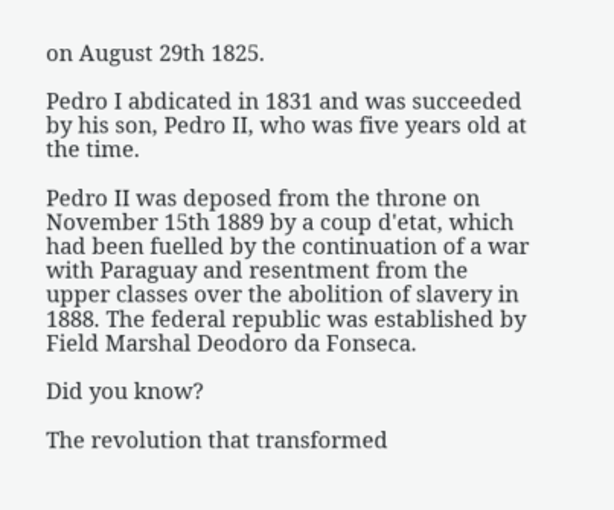on August 29th 1825.

Pedro I abdicated in 1831 and was succeeded by his son, Pedro II, who was five years old at the time.

Pedro II was deposed from the throne on November 15th 1889 by a coup d'etat, which had been fuelled by the continuation of a war with Paraguay and resentment from the upper classes over the abolition of slavery in 1888. The federal republic was established by Field Marshal Deodoro da Fonseca.

Did you know?

The revolution that transformed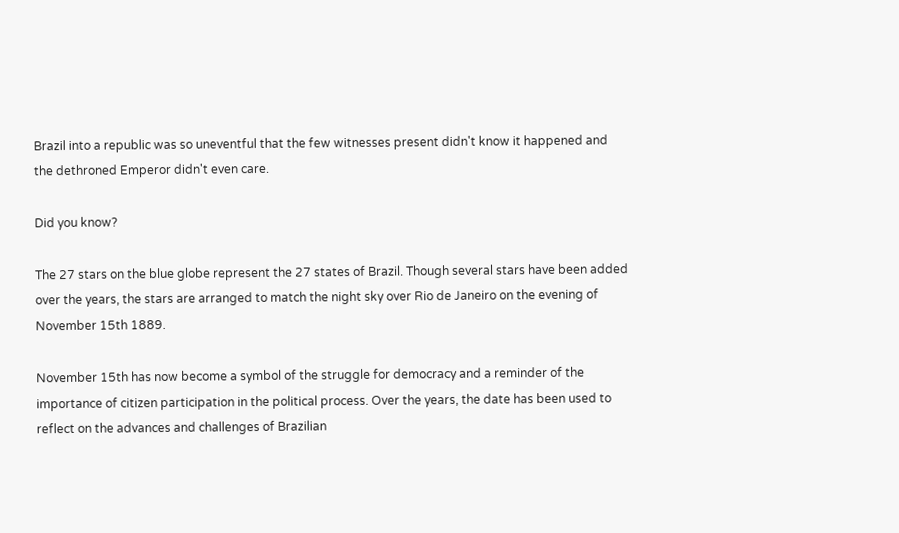Brazil into a republic was so uneventful that the few witnesses present didn't know it happened and the dethroned Emperor didn't even care.

Did you know?

The 27 stars on the blue globe represent the 27 states of Brazil. Though several stars have been added over the years, the stars are arranged to match the night sky over Rio de Janeiro on the evening of November 15th 1889.

November 15th has now become a symbol of the struggle for democracy and a reminder of the importance of citizen participation in the political process. Over the years, the date has been used to reflect on the advances and challenges of Brazilian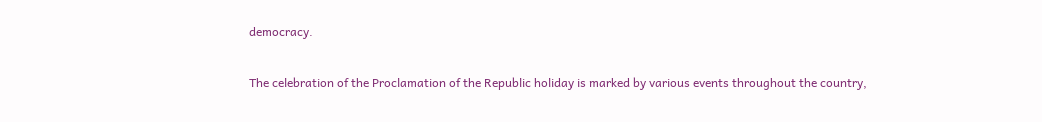democracy.

The celebration of the Proclamation of the Republic holiday is marked by various events throughout the country,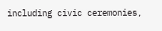including civic ceremonies,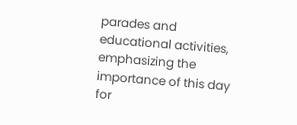parades and educational activities, emphasizing the importance of this day for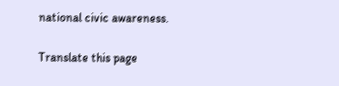national civic awareness.

Translate this page